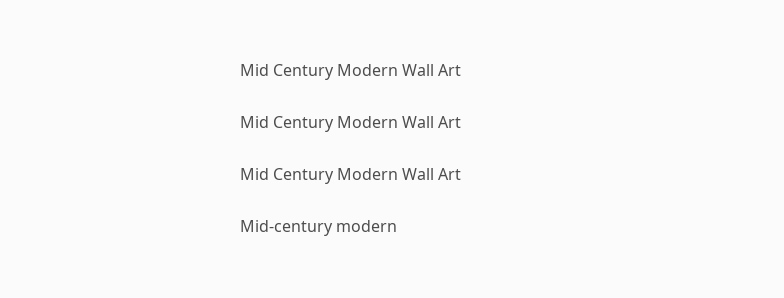Mid Century Modern Wall Art

Mid Century Modern Wall Art

Mid Century Modern Wall Art

Mid-century modern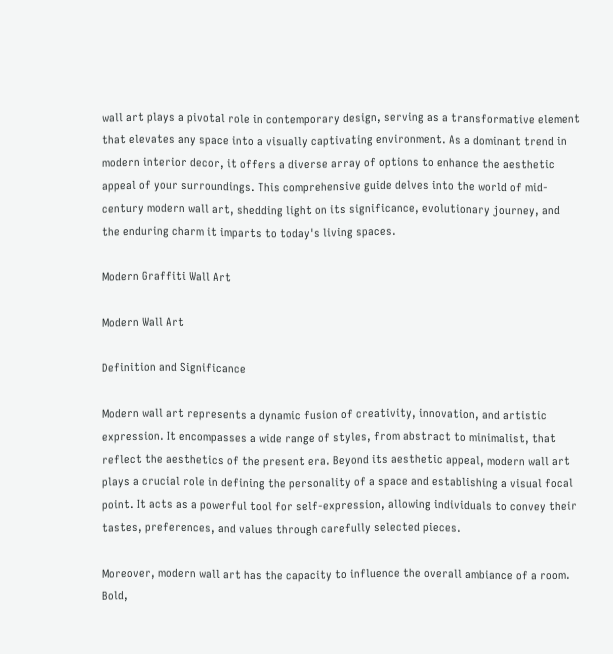wall art plays a pivotal role in contemporary design, serving as a transformative element that elevates any space into a visually captivating environment. As a dominant trend in modern interior decor, it offers a diverse array of options to enhance the aesthetic appeal of your surroundings. This comprehensive guide delves into the world of mid-century modern wall art, shedding light on its significance, evolutionary journey, and the enduring charm it imparts to today's living spaces.

Modern Graffiti Wall Art

Modern Wall Art

Definition and Significance

Modern wall art represents a dynamic fusion of creativity, innovation, and artistic expression. It encompasses a wide range of styles, from abstract to minimalist, that reflect the aesthetics of the present era. Beyond its aesthetic appeal, modern wall art plays a crucial role in defining the personality of a space and establishing a visual focal point. It acts as a powerful tool for self-expression, allowing individuals to convey their tastes, preferences, and values through carefully selected pieces.

Moreover, modern wall art has the capacity to influence the overall ambiance of a room. Bold,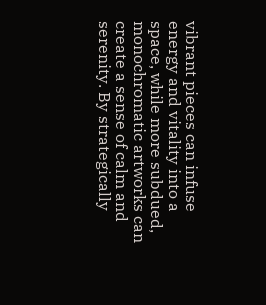vibrant pieces can infuse energy and vitality into a space, while more subdued, monochromatic artworks can create a sense of calm and serenity. By strategically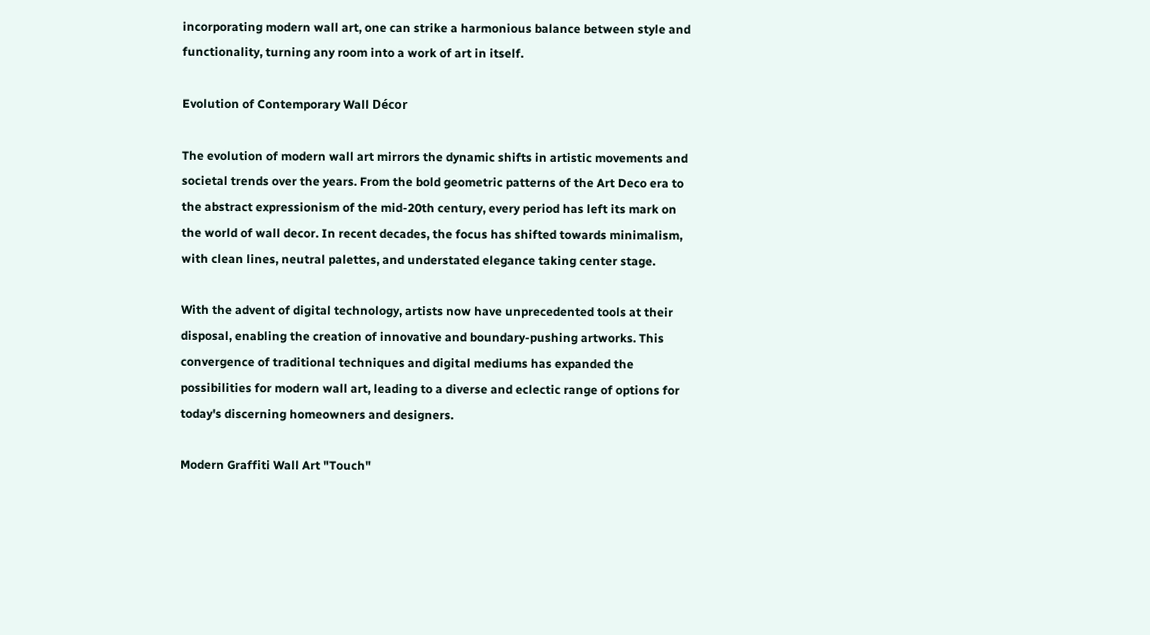incorporating modern wall art, one can strike a harmonious balance between style and functionality, turning any room into a work of art in itself.

Evolution of Contemporary Wall Décor

The evolution of modern wall art mirrors the dynamic shifts in artistic movements and societal trends over the years. From the bold geometric patterns of the Art Deco era to the abstract expressionism of the mid-20th century, every period has left its mark on the world of wall decor. In recent decades, the focus has shifted towards minimalism, with clean lines, neutral palettes, and understated elegance taking center stage.

With the advent of digital technology, artists now have unprecedented tools at their disposal, enabling the creation of innovative and boundary-pushing artworks. This convergence of traditional techniques and digital mediums has expanded the possibilities for modern wall art, leading to a diverse and eclectic range of options for today's discerning homeowners and designers.

Modern Graffiti Wall Art "Touch"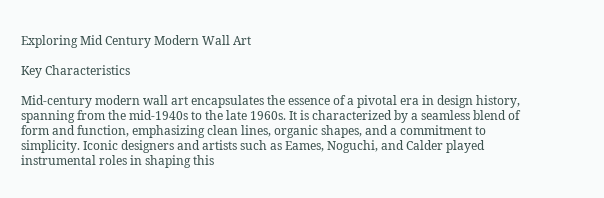Exploring Mid Century Modern Wall Art

Key Characteristics

Mid-century modern wall art encapsulates the essence of a pivotal era in design history, spanning from the mid-1940s to the late 1960s. It is characterized by a seamless blend of form and function, emphasizing clean lines, organic shapes, and a commitment to simplicity. Iconic designers and artists such as Eames, Noguchi, and Calder played instrumental roles in shaping this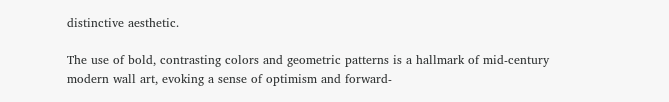distinctive aesthetic.

The use of bold, contrasting colors and geometric patterns is a hallmark of mid-century modern wall art, evoking a sense of optimism and forward-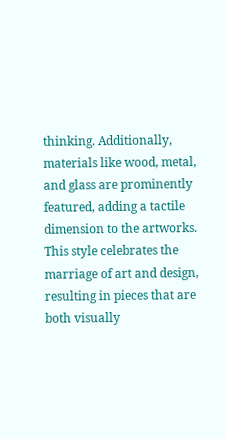thinking. Additionally, materials like wood, metal, and glass are prominently featured, adding a tactile dimension to the artworks. This style celebrates the marriage of art and design, resulting in pieces that are both visually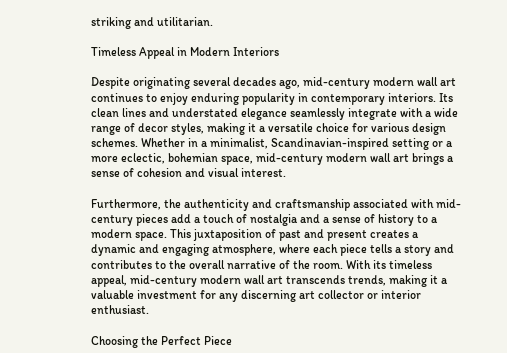striking and utilitarian.

Timeless Appeal in Modern Interiors

Despite originating several decades ago, mid-century modern wall art continues to enjoy enduring popularity in contemporary interiors. Its clean lines and understated elegance seamlessly integrate with a wide range of decor styles, making it a versatile choice for various design schemes. Whether in a minimalist, Scandinavian-inspired setting or a more eclectic, bohemian space, mid-century modern wall art brings a sense of cohesion and visual interest.

Furthermore, the authenticity and craftsmanship associated with mid-century pieces add a touch of nostalgia and a sense of history to a modern space. This juxtaposition of past and present creates a dynamic and engaging atmosphere, where each piece tells a story and contributes to the overall narrative of the room. With its timeless appeal, mid-century modern wall art transcends trends, making it a valuable investment for any discerning art collector or interior enthusiast.

Choosing the Perfect Piece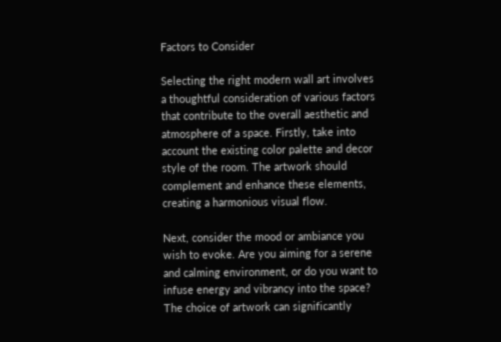Factors to Consider

Selecting the right modern wall art involves a thoughtful consideration of various factors that contribute to the overall aesthetic and atmosphere of a space. Firstly, take into account the existing color palette and decor style of the room. The artwork should complement and enhance these elements, creating a harmonious visual flow.

Next, consider the mood or ambiance you wish to evoke. Are you aiming for a serene and calming environment, or do you want to infuse energy and vibrancy into the space? The choice of artwork can significantly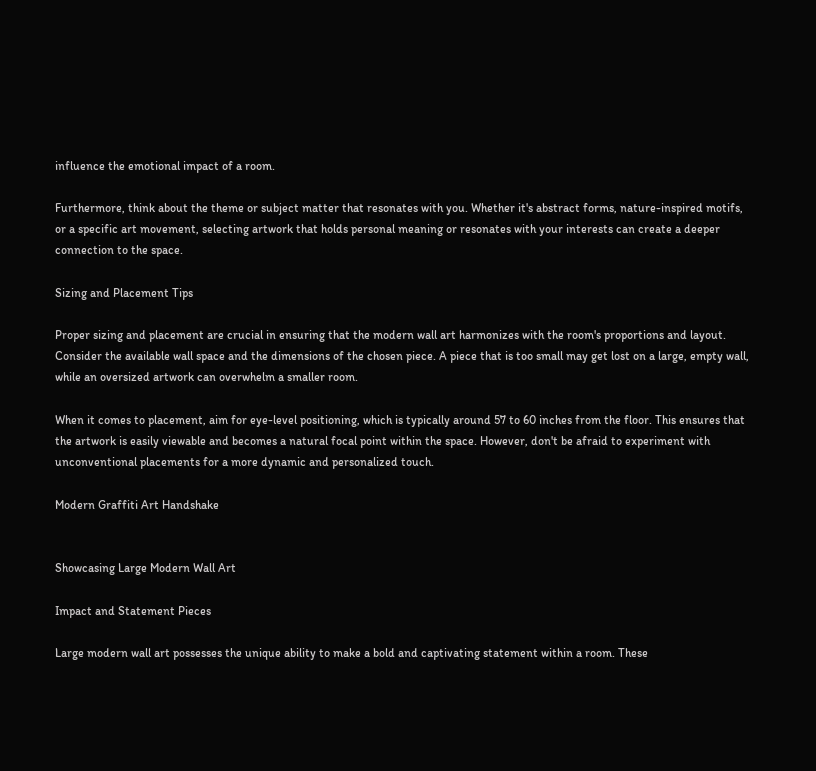influence the emotional impact of a room.

Furthermore, think about the theme or subject matter that resonates with you. Whether it's abstract forms, nature-inspired motifs, or a specific art movement, selecting artwork that holds personal meaning or resonates with your interests can create a deeper connection to the space.

Sizing and Placement Tips

Proper sizing and placement are crucial in ensuring that the modern wall art harmonizes with the room's proportions and layout. Consider the available wall space and the dimensions of the chosen piece. A piece that is too small may get lost on a large, empty wall, while an oversized artwork can overwhelm a smaller room.

When it comes to placement, aim for eye-level positioning, which is typically around 57 to 60 inches from the floor. This ensures that the artwork is easily viewable and becomes a natural focal point within the space. However, don't be afraid to experiment with unconventional placements for a more dynamic and personalized touch.

Modern Graffiti Art Handshake


Showcasing Large Modern Wall Art

Impact and Statement Pieces

Large modern wall art possesses the unique ability to make a bold and captivating statement within a room. These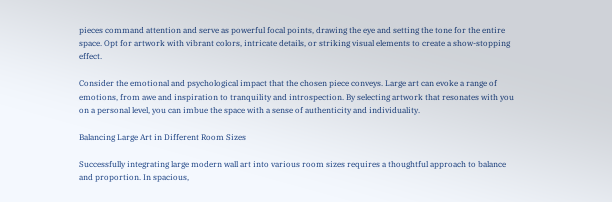pieces command attention and serve as powerful focal points, drawing the eye and setting the tone for the entire space. Opt for artwork with vibrant colors, intricate details, or striking visual elements to create a show-stopping effect.

Consider the emotional and psychological impact that the chosen piece conveys. Large art can evoke a range of emotions, from awe and inspiration to tranquility and introspection. By selecting artwork that resonates with you on a personal level, you can imbue the space with a sense of authenticity and individuality.

Balancing Large Art in Different Room Sizes

Successfully integrating large modern wall art into various room sizes requires a thoughtful approach to balance and proportion. In spacious,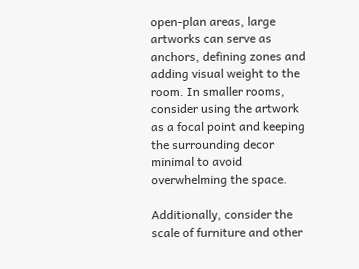open-plan areas, large artworks can serve as anchors, defining zones and adding visual weight to the room. In smaller rooms, consider using the artwork as a focal point and keeping the surrounding decor minimal to avoid overwhelming the space.

Additionally, consider the scale of furniture and other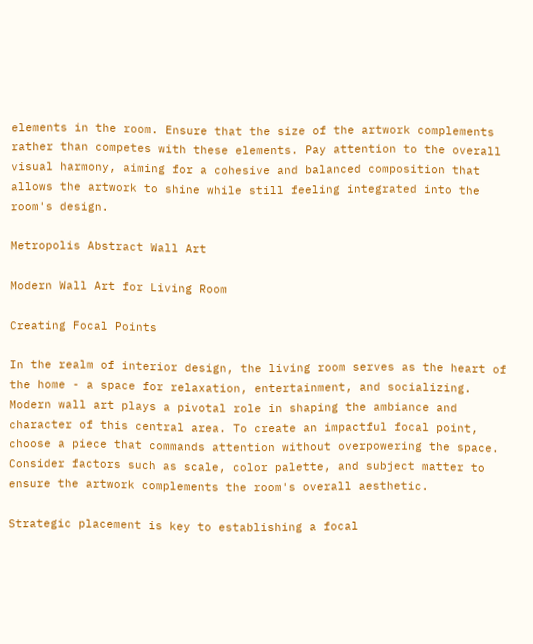elements in the room. Ensure that the size of the artwork complements rather than competes with these elements. Pay attention to the overall visual harmony, aiming for a cohesive and balanced composition that allows the artwork to shine while still feeling integrated into the room's design.

Metropolis Abstract Wall Art

Modern Wall Art for Living Room

Creating Focal Points

In the realm of interior design, the living room serves as the heart of the home - a space for relaxation, entertainment, and socializing. Modern wall art plays a pivotal role in shaping the ambiance and character of this central area. To create an impactful focal point, choose a piece that commands attention without overpowering the space. Consider factors such as scale, color palette, and subject matter to ensure the artwork complements the room's overall aesthetic.

Strategic placement is key to establishing a focal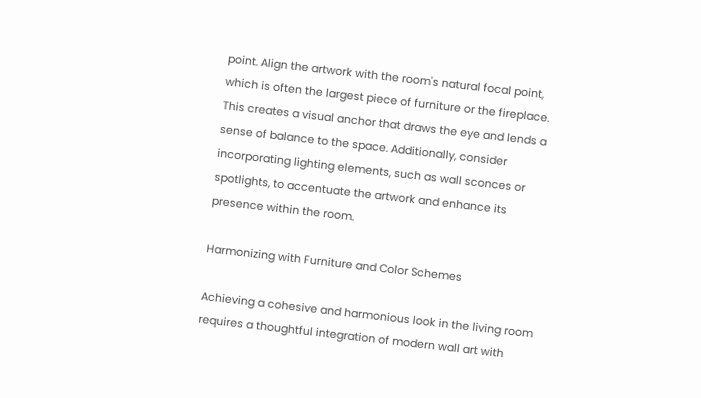point. Align the artwork with the room's natural focal point, which is often the largest piece of furniture or the fireplace. This creates a visual anchor that draws the eye and lends a sense of balance to the space. Additionally, consider incorporating lighting elements, such as wall sconces or spotlights, to accentuate the artwork and enhance its presence within the room.

Harmonizing with Furniture and Color Schemes

Achieving a cohesive and harmonious look in the living room requires a thoughtful integration of modern wall art with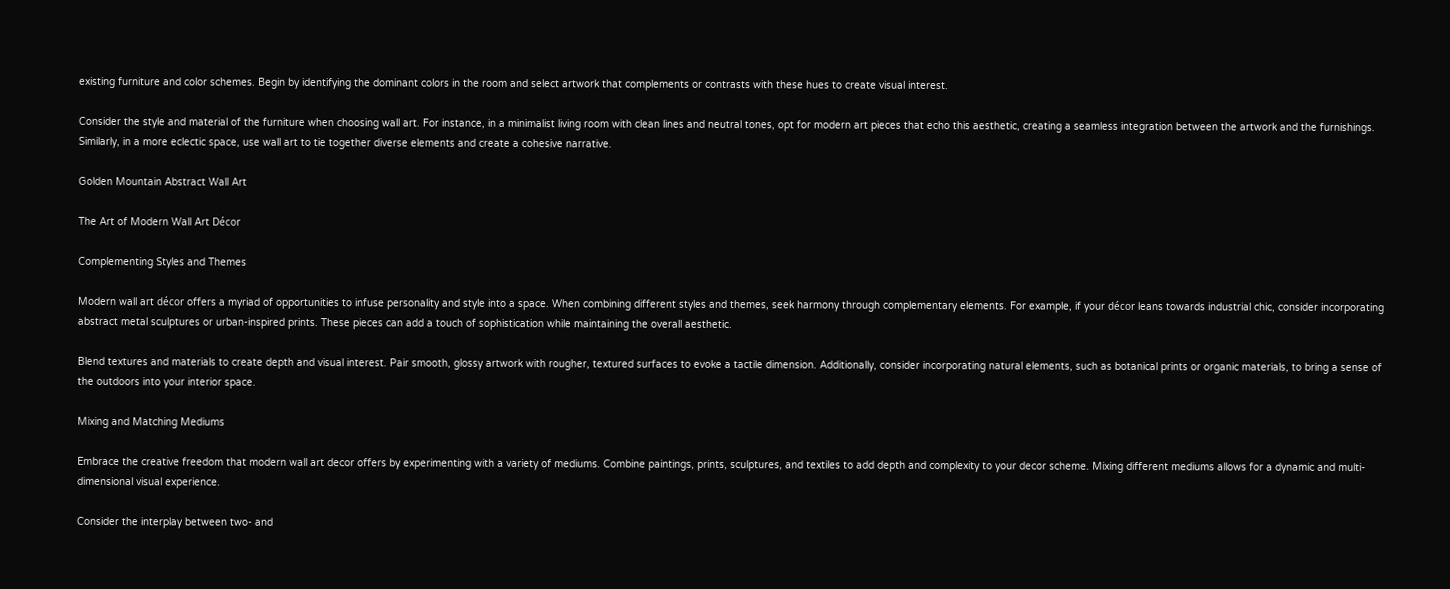existing furniture and color schemes. Begin by identifying the dominant colors in the room and select artwork that complements or contrasts with these hues to create visual interest.

Consider the style and material of the furniture when choosing wall art. For instance, in a minimalist living room with clean lines and neutral tones, opt for modern art pieces that echo this aesthetic, creating a seamless integration between the artwork and the furnishings. Similarly, in a more eclectic space, use wall art to tie together diverse elements and create a cohesive narrative.

Golden Mountain Abstract Wall Art

The Art of Modern Wall Art Décor

Complementing Styles and Themes

Modern wall art décor offers a myriad of opportunities to infuse personality and style into a space. When combining different styles and themes, seek harmony through complementary elements. For example, if your décor leans towards industrial chic, consider incorporating abstract metal sculptures or urban-inspired prints. These pieces can add a touch of sophistication while maintaining the overall aesthetic.

Blend textures and materials to create depth and visual interest. Pair smooth, glossy artwork with rougher, textured surfaces to evoke a tactile dimension. Additionally, consider incorporating natural elements, such as botanical prints or organic materials, to bring a sense of the outdoors into your interior space.

Mixing and Matching Mediums

Embrace the creative freedom that modern wall art decor offers by experimenting with a variety of mediums. Combine paintings, prints, sculptures, and textiles to add depth and complexity to your decor scheme. Mixing different mediums allows for a dynamic and multi-dimensional visual experience.

Consider the interplay between two- and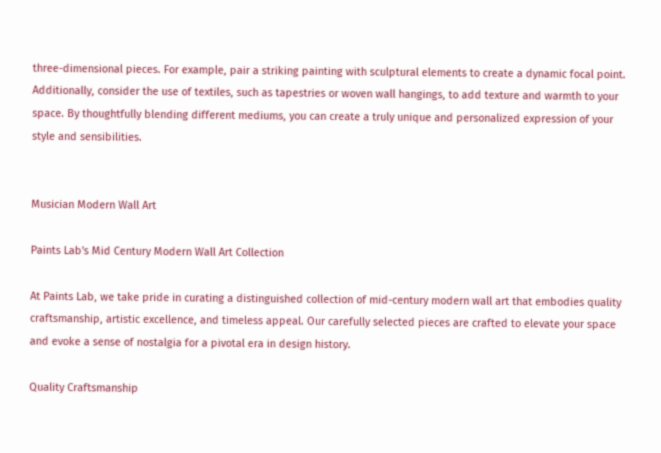three-dimensional pieces. For example, pair a striking painting with sculptural elements to create a dynamic focal point. Additionally, consider the use of textiles, such as tapestries or woven wall hangings, to add texture and warmth to your space. By thoughtfully blending different mediums, you can create a truly unique and personalized expression of your style and sensibilities.


Musician Modern Wall Art

Paints Lab's Mid Century Modern Wall Art Collection

At Paints Lab, we take pride in curating a distinguished collection of mid-century modern wall art that embodies quality craftsmanship, artistic excellence, and timeless appeal. Our carefully selected pieces are crafted to elevate your space and evoke a sense of nostalgia for a pivotal era in design history.

Quality Craftsmanship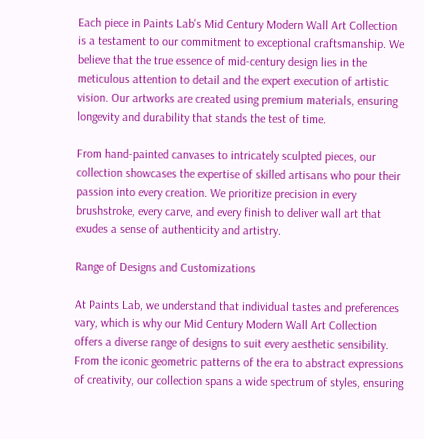Each piece in Paints Lab's Mid Century Modern Wall Art Collection is a testament to our commitment to exceptional craftsmanship. We believe that the true essence of mid-century design lies in the meticulous attention to detail and the expert execution of artistic vision. Our artworks are created using premium materials, ensuring longevity and durability that stands the test of time.

From hand-painted canvases to intricately sculpted pieces, our collection showcases the expertise of skilled artisans who pour their passion into every creation. We prioritize precision in every brushstroke, every carve, and every finish to deliver wall art that exudes a sense of authenticity and artistry.

Range of Designs and Customizations

At Paints Lab, we understand that individual tastes and preferences vary, which is why our Mid Century Modern Wall Art Collection offers a diverse range of designs to suit every aesthetic sensibility. From the iconic geometric patterns of the era to abstract expressions of creativity, our collection spans a wide spectrum of styles, ensuring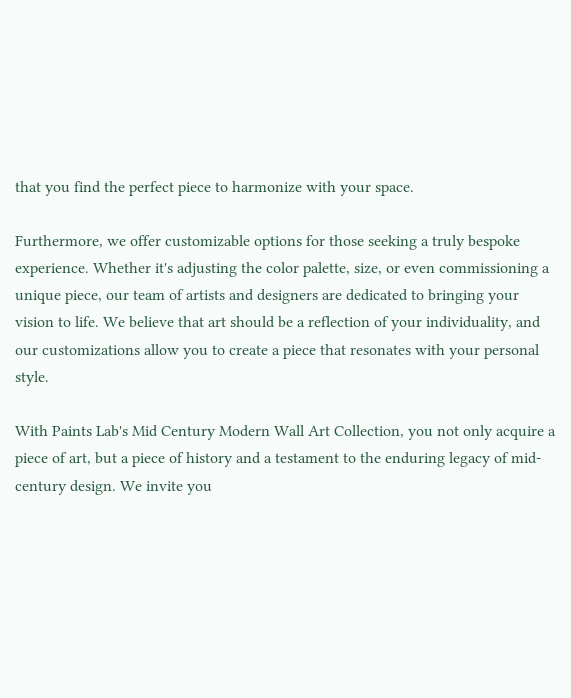that you find the perfect piece to harmonize with your space.

Furthermore, we offer customizable options for those seeking a truly bespoke experience. Whether it's adjusting the color palette, size, or even commissioning a unique piece, our team of artists and designers are dedicated to bringing your vision to life. We believe that art should be a reflection of your individuality, and our customizations allow you to create a piece that resonates with your personal style.

With Paints Lab's Mid Century Modern Wall Art Collection, you not only acquire a piece of art, but a piece of history and a testament to the enduring legacy of mid-century design. We invite you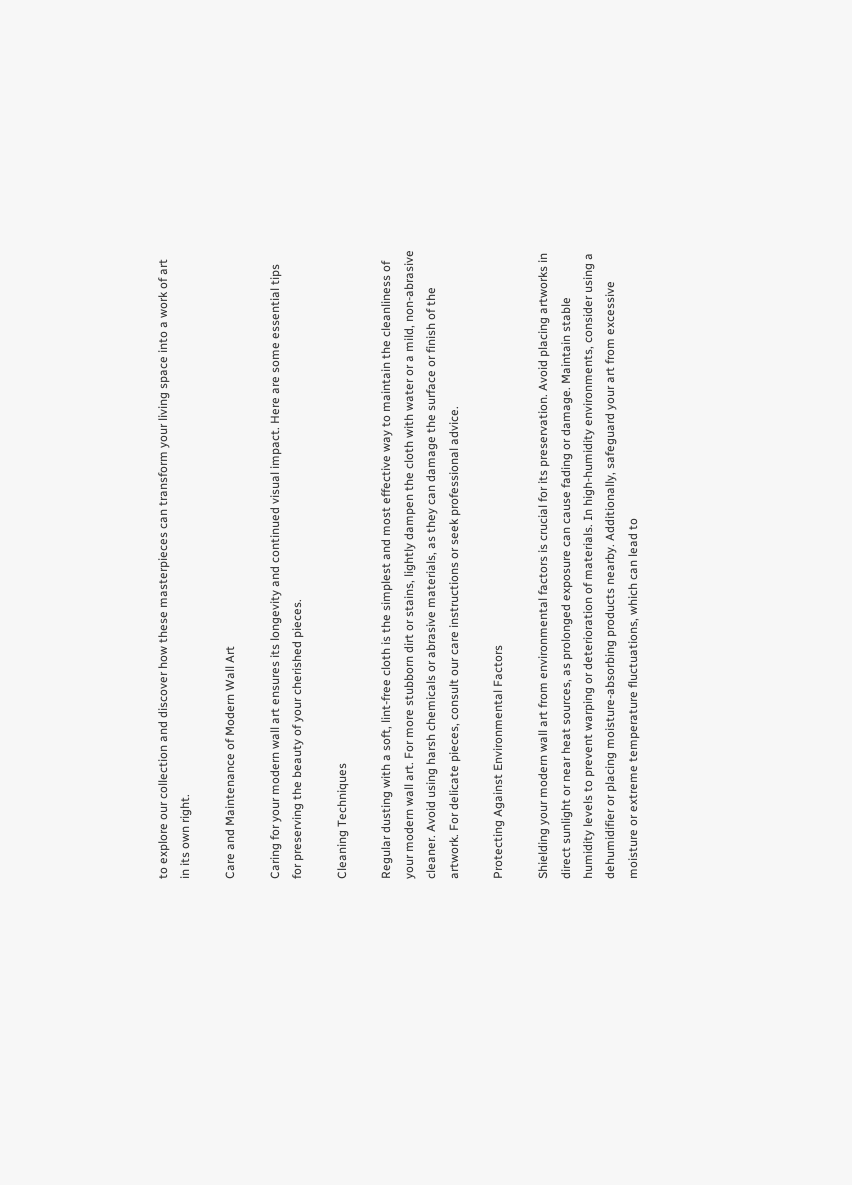to explore our collection and discover how these masterpieces can transform your living space into a work of art in its own right.

Care and Maintenance of Modern Wall Art

Caring for your modern wall art ensures its longevity and continued visual impact. Here are some essential tips for preserving the beauty of your cherished pieces.

Cleaning Techniques

Regular dusting with a soft, lint-free cloth is the simplest and most effective way to maintain the cleanliness of your modern wall art. For more stubborn dirt or stains, lightly dampen the cloth with water or a mild, non-abrasive cleaner. Avoid using harsh chemicals or abrasive materials, as they can damage the surface or finish of the artwork. For delicate pieces, consult our care instructions or seek professional advice.

Protecting Against Environmental Factors

Shielding your modern wall art from environmental factors is crucial for its preservation. Avoid placing artworks in direct sunlight or near heat sources, as prolonged exposure can cause fading or damage. Maintain stable humidity levels to prevent warping or deterioration of materials. In high-humidity environments, consider using a dehumidifier or placing moisture-absorbing products nearby. Additionally, safeguard your art from excessive moisture or extreme temperature fluctuations, which can lead to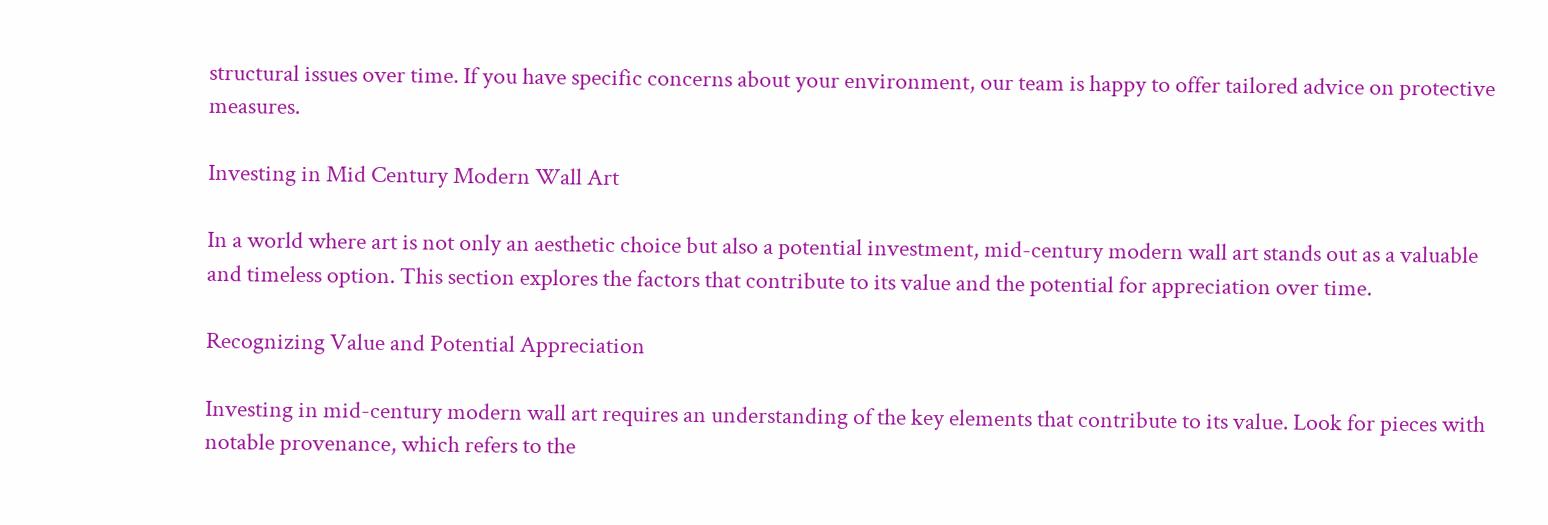structural issues over time. If you have specific concerns about your environment, our team is happy to offer tailored advice on protective measures.

Investing in Mid Century Modern Wall Art

In a world where art is not only an aesthetic choice but also a potential investment, mid-century modern wall art stands out as a valuable and timeless option. This section explores the factors that contribute to its value and the potential for appreciation over time.

Recognizing Value and Potential Appreciation

Investing in mid-century modern wall art requires an understanding of the key elements that contribute to its value. Look for pieces with notable provenance, which refers to the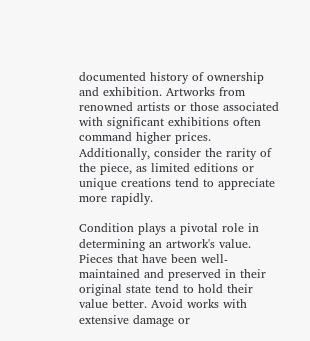documented history of ownership and exhibition. Artworks from renowned artists or those associated with significant exhibitions often command higher prices. Additionally, consider the rarity of the piece, as limited editions or unique creations tend to appreciate more rapidly.

Condition plays a pivotal role in determining an artwork's value. Pieces that have been well-maintained and preserved in their original state tend to hold their value better. Avoid works with extensive damage or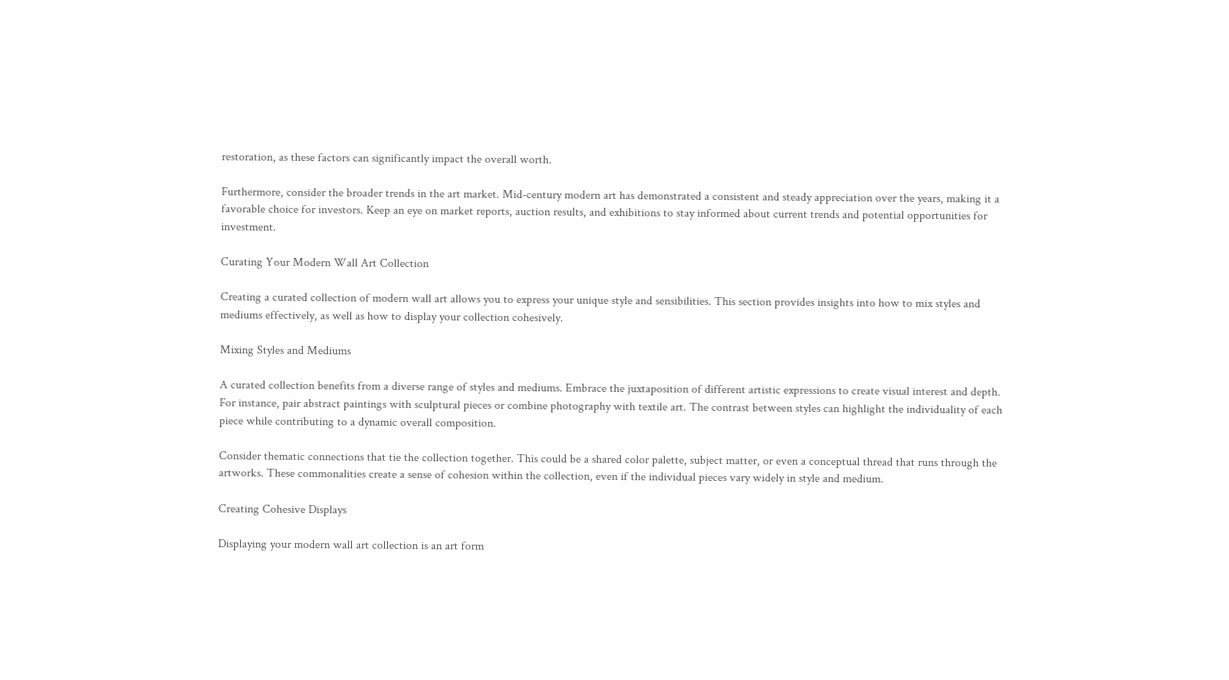restoration, as these factors can significantly impact the overall worth.

Furthermore, consider the broader trends in the art market. Mid-century modern art has demonstrated a consistent and steady appreciation over the years, making it a favorable choice for investors. Keep an eye on market reports, auction results, and exhibitions to stay informed about current trends and potential opportunities for investment.

Curating Your Modern Wall Art Collection

Creating a curated collection of modern wall art allows you to express your unique style and sensibilities. This section provides insights into how to mix styles and mediums effectively, as well as how to display your collection cohesively.

Mixing Styles and Mediums

A curated collection benefits from a diverse range of styles and mediums. Embrace the juxtaposition of different artistic expressions to create visual interest and depth. For instance, pair abstract paintings with sculptural pieces or combine photography with textile art. The contrast between styles can highlight the individuality of each piece while contributing to a dynamic overall composition.

Consider thematic connections that tie the collection together. This could be a shared color palette, subject matter, or even a conceptual thread that runs through the artworks. These commonalities create a sense of cohesion within the collection, even if the individual pieces vary widely in style and medium.

Creating Cohesive Displays

Displaying your modern wall art collection is an art form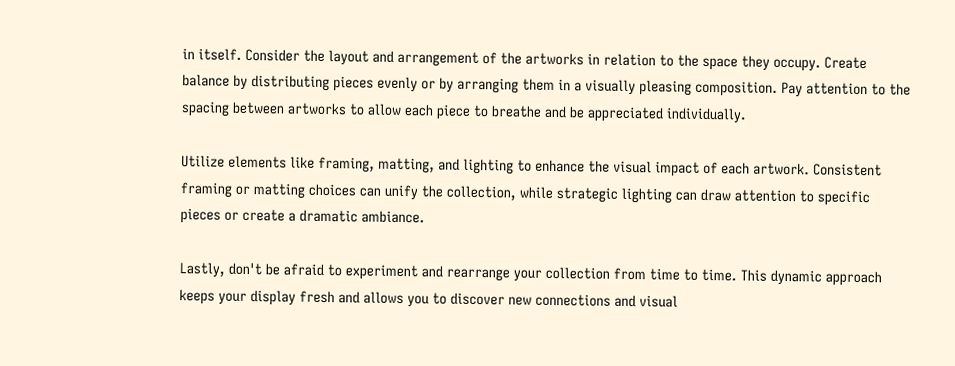in itself. Consider the layout and arrangement of the artworks in relation to the space they occupy. Create balance by distributing pieces evenly or by arranging them in a visually pleasing composition. Pay attention to the spacing between artworks to allow each piece to breathe and be appreciated individually.

Utilize elements like framing, matting, and lighting to enhance the visual impact of each artwork. Consistent framing or matting choices can unify the collection, while strategic lighting can draw attention to specific pieces or create a dramatic ambiance.

Lastly, don't be afraid to experiment and rearrange your collection from time to time. This dynamic approach keeps your display fresh and allows you to discover new connections and visual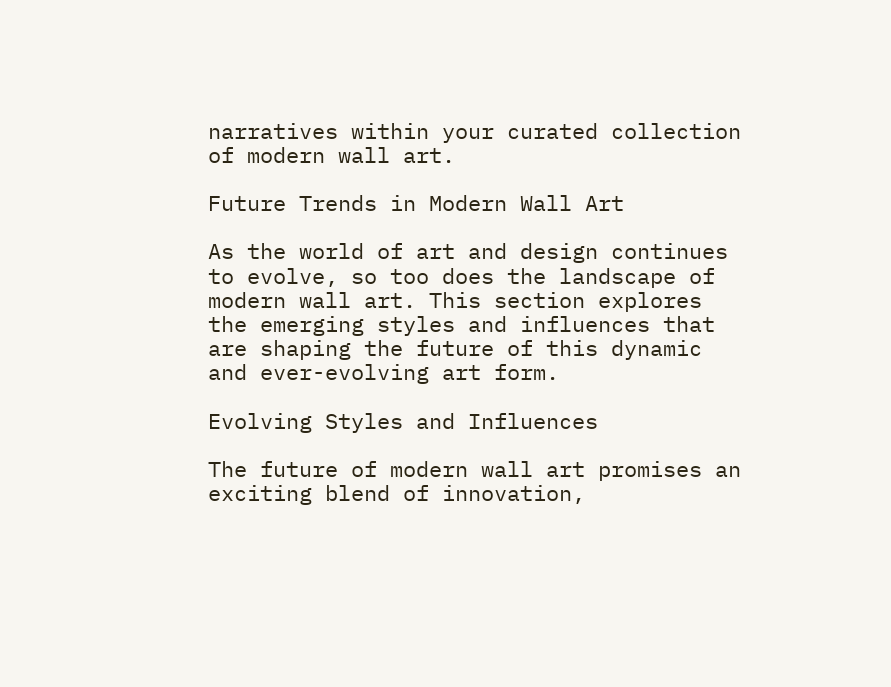narratives within your curated collection of modern wall art.

Future Trends in Modern Wall Art

As the world of art and design continues to evolve, so too does the landscape of modern wall art. This section explores the emerging styles and influences that are shaping the future of this dynamic and ever-evolving art form.

Evolving Styles and Influences

The future of modern wall art promises an exciting blend of innovation,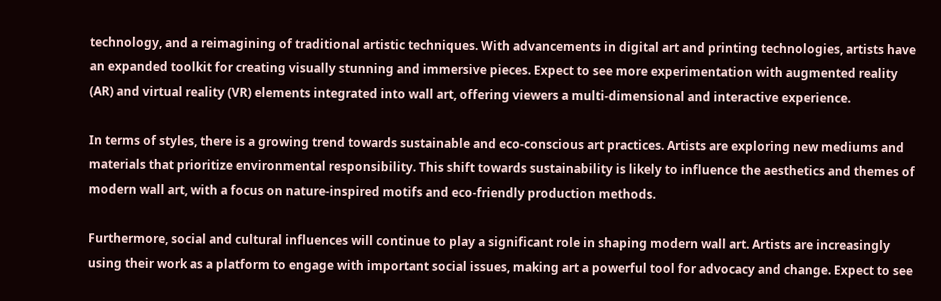technology, and a reimagining of traditional artistic techniques. With advancements in digital art and printing technologies, artists have an expanded toolkit for creating visually stunning and immersive pieces. Expect to see more experimentation with augmented reality (AR) and virtual reality (VR) elements integrated into wall art, offering viewers a multi-dimensional and interactive experience.

In terms of styles, there is a growing trend towards sustainable and eco-conscious art practices. Artists are exploring new mediums and materials that prioritize environmental responsibility. This shift towards sustainability is likely to influence the aesthetics and themes of modern wall art, with a focus on nature-inspired motifs and eco-friendly production methods.

Furthermore, social and cultural influences will continue to play a significant role in shaping modern wall art. Artists are increasingly using their work as a platform to engage with important social issues, making art a powerful tool for advocacy and change. Expect to see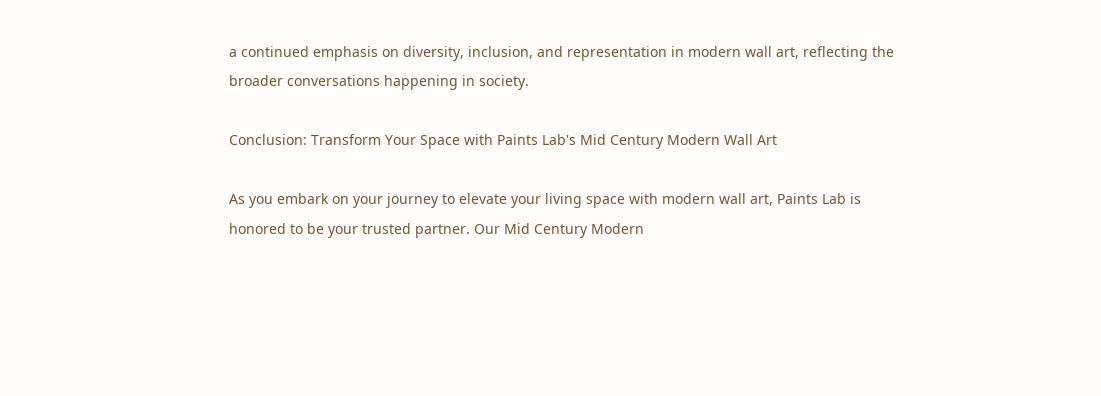a continued emphasis on diversity, inclusion, and representation in modern wall art, reflecting the broader conversations happening in society.

Conclusion: Transform Your Space with Paints Lab's Mid Century Modern Wall Art

As you embark on your journey to elevate your living space with modern wall art, Paints Lab is honored to be your trusted partner. Our Mid Century Modern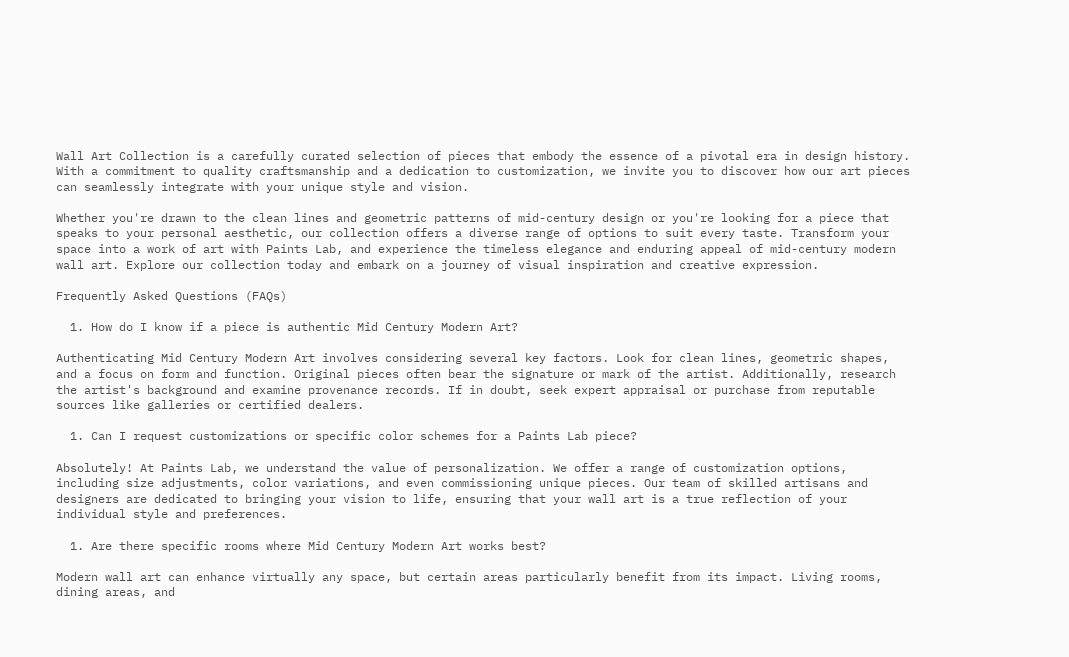Wall Art Collection is a carefully curated selection of pieces that embody the essence of a pivotal era in design history. With a commitment to quality craftsmanship and a dedication to customization, we invite you to discover how our art pieces can seamlessly integrate with your unique style and vision.

Whether you're drawn to the clean lines and geometric patterns of mid-century design or you're looking for a piece that speaks to your personal aesthetic, our collection offers a diverse range of options to suit every taste. Transform your space into a work of art with Paints Lab, and experience the timeless elegance and enduring appeal of mid-century modern wall art. Explore our collection today and embark on a journey of visual inspiration and creative expression.

Frequently Asked Questions (FAQs)

  1. How do I know if a piece is authentic Mid Century Modern Art?

Authenticating Mid Century Modern Art involves considering several key factors. Look for clean lines, geometric shapes, and a focus on form and function. Original pieces often bear the signature or mark of the artist. Additionally, research the artist's background and examine provenance records. If in doubt, seek expert appraisal or purchase from reputable sources like galleries or certified dealers.

  1. Can I request customizations or specific color schemes for a Paints Lab piece?

Absolutely! At Paints Lab, we understand the value of personalization. We offer a range of customization options, including size adjustments, color variations, and even commissioning unique pieces. Our team of skilled artisans and designers are dedicated to bringing your vision to life, ensuring that your wall art is a true reflection of your individual style and preferences.

  1. Are there specific rooms where Mid Century Modern Art works best?

Modern wall art can enhance virtually any space, but certain areas particularly benefit from its impact. Living rooms, dining areas, and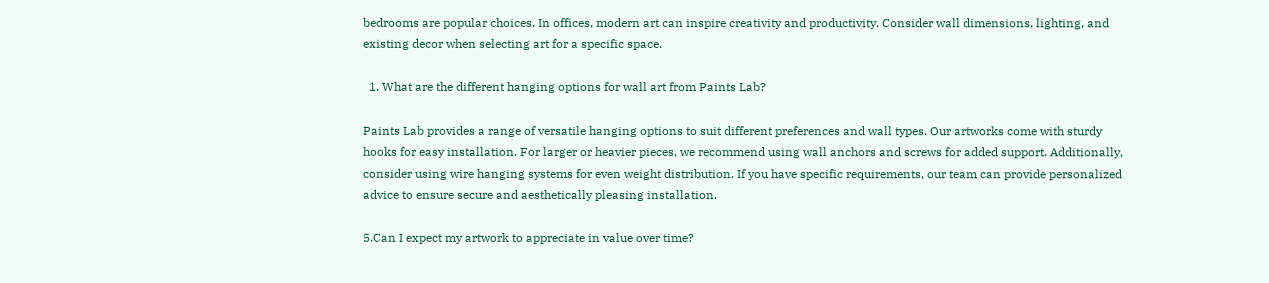bedrooms are popular choices. In offices, modern art can inspire creativity and productivity. Consider wall dimensions, lighting, and existing decor when selecting art for a specific space.

  1. What are the different hanging options for wall art from Paints Lab?

Paints Lab provides a range of versatile hanging options to suit different preferences and wall types. Our artworks come with sturdy hooks for easy installation. For larger or heavier pieces, we recommend using wall anchors and screws for added support. Additionally, consider using wire hanging systems for even weight distribution. If you have specific requirements, our team can provide personalized advice to ensure secure and aesthetically pleasing installation.

5.Can I expect my artwork to appreciate in value over time?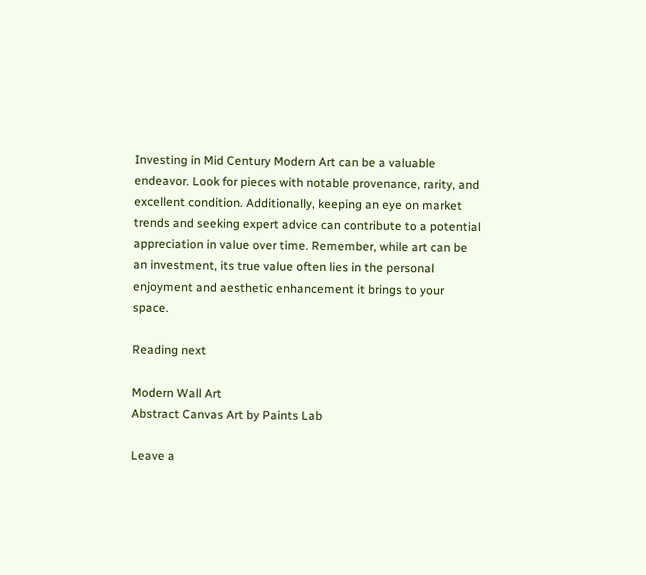Investing in Mid Century Modern Art can be a valuable endeavor. Look for pieces with notable provenance, rarity, and excellent condition. Additionally, keeping an eye on market trends and seeking expert advice can contribute to a potential appreciation in value over time. Remember, while art can be an investment, its true value often lies in the personal enjoyment and aesthetic enhancement it brings to your space.

Reading next

Modern Wall Art
Abstract Canvas Art by Paints Lab

Leave a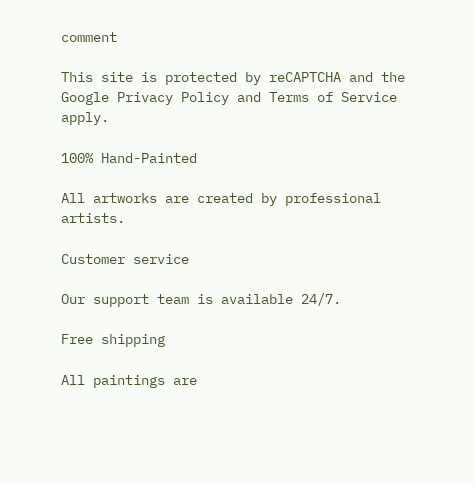comment

This site is protected by reCAPTCHA and the Google Privacy Policy and Terms of Service apply.

100% Hand-Painted

All artworks are created by professional artists.

Customer service

Our support team is available 24/7.

Free shipping

All paintings are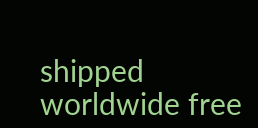shipped worldwide free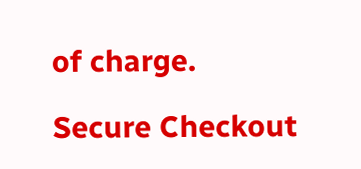of charge.

Secure Checkout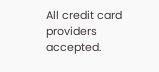All credit card providers accepted.